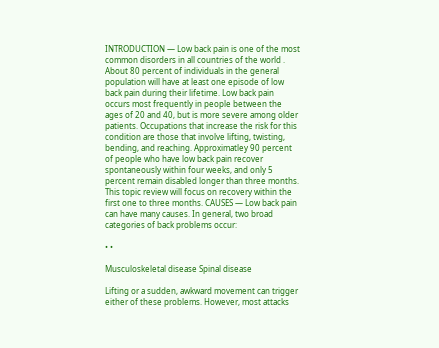INTRODUCTION — Low back pain is one of the most common disorders in all countries of the world . About 80 percent of individuals in the general population will have at least one episode of low back pain during their lifetime. Low back pain occurs most frequently in people between the ages of 20 and 40, but is more severe among older patients. Occupations that increase the risk for this condition are those that involve lifting, twisting, bending, and reaching. Approximatley 90 percent of people who have low back pain recover spontaneously within four weeks, and only 5 percent remain disabled longer than three months. This topic review will focus on recovery within the first one to three months. CAUSES — Low back pain can have many causes. In general, two broad categories of back problems occur:

• •

Musculoskeletal disease Spinal disease

Lifting or a sudden, awkward movement can trigger either of these problems. However, most attacks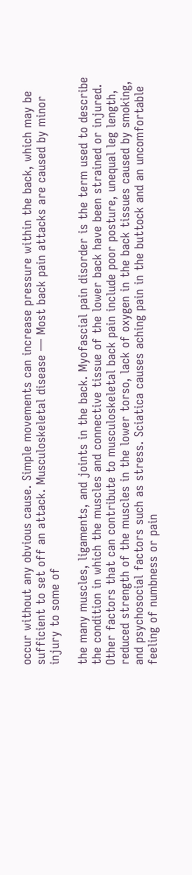occur without any obvious cause. Simple movements can increase pressure within the back, which may be sufficient to set off an attack. Musculoskeletal disease — Most back pain attacks are caused by minor injury to some of

the many muscles, ligaments, and joints in the back. Myofascial pain disorder is the term used to describe the condition in which the muscles and connective tissue of the lower back have been strained or injured. Other factors that can contribute to musculoskeletal back pain include poor posture, unequal leg length, reduced strength of the muscles in the lower torso, lack of oxygen in the back tissues caused by smoking, and psychosocial factors such as stress. Sciatica causes aching pain in the buttock and an uncomfortable feeling of numbness or pain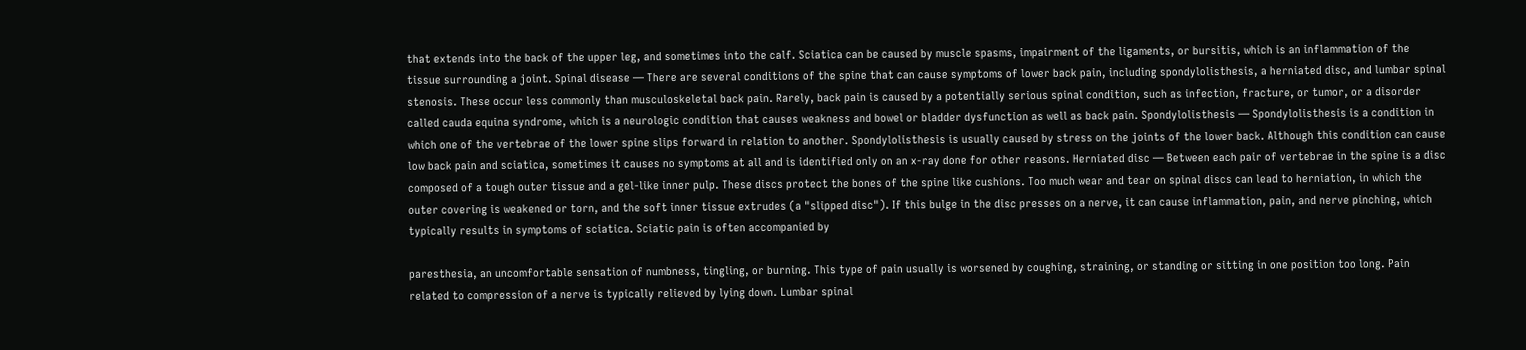that extends into the back of the upper leg, and sometimes into the calf. Sciatica can be caused by muscle spasms, impairment of the ligaments, or bursitis, which is an inflammation of the tissue surrounding a joint. Spinal disease — There are several conditions of the spine that can cause symptoms of lower back pain, including spondylolisthesis, a herniated disc, and lumbar spinal stenosis. These occur less commonly than musculoskeletal back pain. Rarely, back pain is caused by a potentially serious spinal condition, such as infection, fracture, or tumor, or a disorder called cauda equina syndrome, which is a neurologic condition that causes weakness and bowel or bladder dysfunction as well as back pain. Spondylolisthesis — Spondylolisthesis is a condition in which one of the vertebrae of the lower spine slips forward in relation to another. Spondylolisthesis is usually caused by stress on the joints of the lower back. Although this condition can cause low back pain and sciatica, sometimes it causes no symptoms at all and is identified only on an x-ray done for other reasons. Herniated disc — Between each pair of vertebrae in the spine is a disc composed of a tough outer tissue and a gel-like inner pulp. These discs protect the bones of the spine like cushions. Too much wear and tear on spinal discs can lead to herniation, in which the outer covering is weakened or torn, and the soft inner tissue extrudes (a "slipped disc"). If this bulge in the disc presses on a nerve, it can cause inflammation, pain, and nerve pinching, which typically results in symptoms of sciatica. Sciatic pain is often accompanied by

paresthesia, an uncomfortable sensation of numbness, tingling, or burning. This type of pain usually is worsened by coughing, straining, or standing or sitting in one position too long. Pain related to compression of a nerve is typically relieved by lying down. Lumbar spinal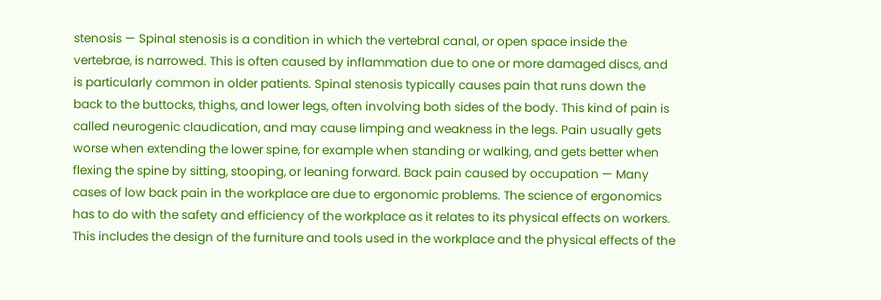stenosis — Spinal stenosis is a condition in which the vertebral canal, or open space inside the vertebrae, is narrowed. This is often caused by inflammation due to one or more damaged discs, and is particularly common in older patients. Spinal stenosis typically causes pain that runs down the back to the buttocks, thighs, and lower legs, often involving both sides of the body. This kind of pain is called neurogenic claudication, and may cause limping and weakness in the legs. Pain usually gets worse when extending the lower spine, for example when standing or walking, and gets better when flexing the spine by sitting, stooping, or leaning forward. Back pain caused by occupation — Many cases of low back pain in the workplace are due to ergonomic problems. The science of ergonomics has to do with the safety and efficiency of the workplace as it relates to its physical effects on workers. This includes the design of the furniture and tools used in the workplace and the physical effects of the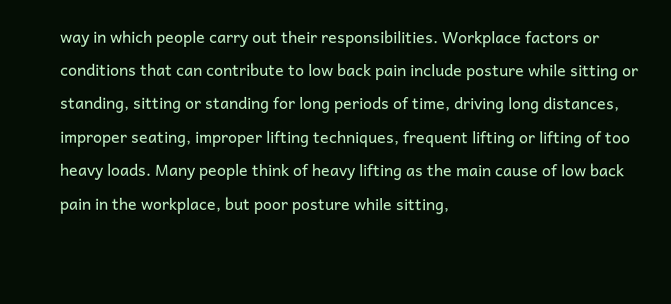way in which people carry out their responsibilities. Workplace factors or conditions that can contribute to low back pain include posture while sitting or standing, sitting or standing for long periods of time, driving long distances, improper seating, improper lifting techniques, frequent lifting or lifting of too heavy loads. Many people think of heavy lifting as the main cause of low back pain in the workplace, but poor posture while sitting,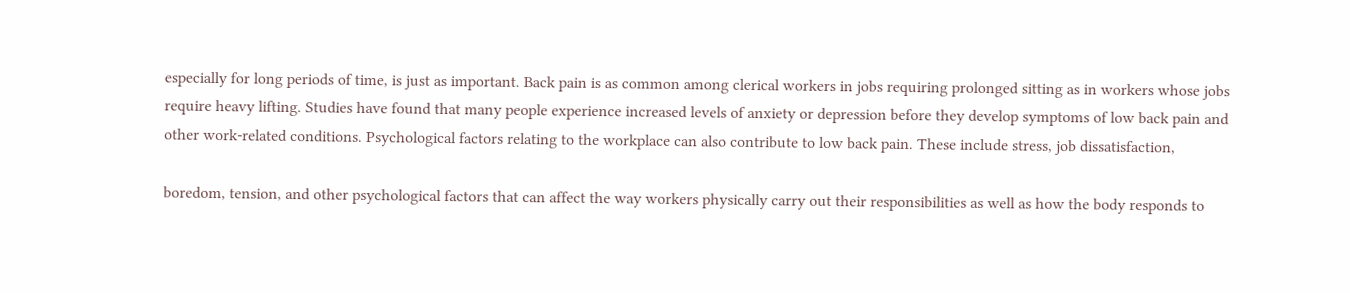especially for long periods of time, is just as important. Back pain is as common among clerical workers in jobs requiring prolonged sitting as in workers whose jobs require heavy lifting. Studies have found that many people experience increased levels of anxiety or depression before they develop symptoms of low back pain and other work-related conditions. Psychological factors relating to the workplace can also contribute to low back pain. These include stress, job dissatisfaction,

boredom, tension, and other psychological factors that can affect the way workers physically carry out their responsibilities as well as how the body responds to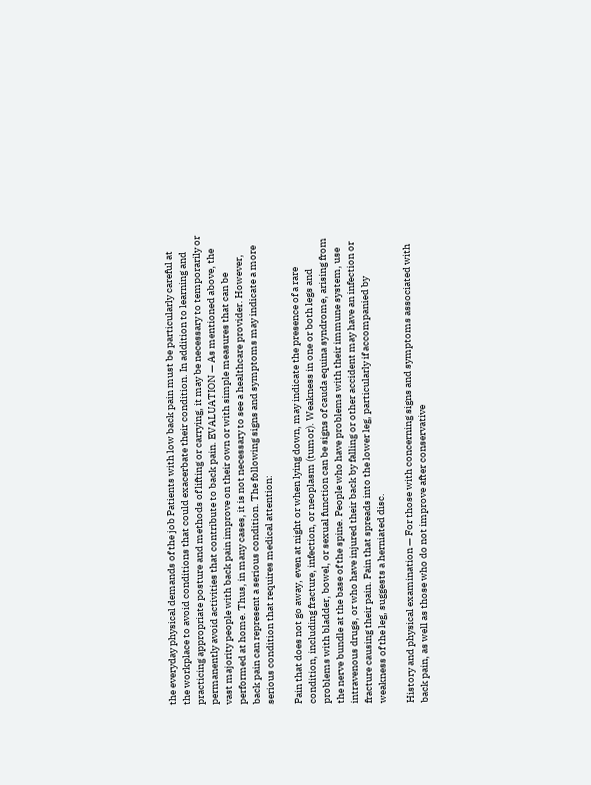the everyday physical demands of the job Patients with low back pain must be particularly careful at the workplace to avoid conditions that could exacerbate their condition. In addition to learning and practicing appropriate posture and methods of lifting or carrying, it may be necessary to temporarily or permanently avoid activities that contribute to back pain. EVALUATION — As mentioned above, the vast majority people with back pain improve on their own or with simple measures that can be performed at home. Thus, in many cases, it is not necessary to see a healthcare provider. However, back pain can represent a serious condition. The following signs and symptoms may indicate a more serious condition that requires medical attention:

Pain that does not go away, even at night or when lying down, may indicate the presence of a rare condition, including fracture, infection, or neoplasm (tumor). Weakness in one or both legs and problems with bladder, bowel, or sexual function can be signs of cauda equina syndrome, arising from the nerve bundle at the base of the spine. People who have problems with their immune system, use intravenous drugs, or who have injured their back by falling or other accident may have an infection or fracture causing their pain. Pain that spreads into the lower leg, particularly if accompanied by weakness of the leg, suggests a herniated disc.

History and physical examination — For those with concerning signs and symptoms associated with back pain, as well as those who do not improve after conservative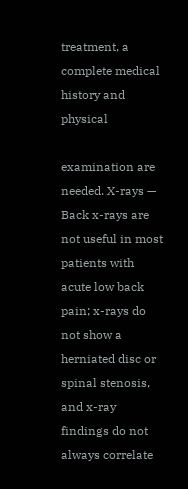treatment, a complete medical history and physical

examination are needed. X-rays — Back x-rays are not useful in most patients with acute low back pain; x-rays do not show a herniated disc or spinal stenosis, and x-ray findings do not always correlate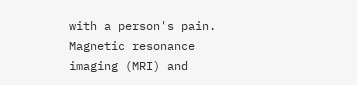with a person's pain. Magnetic resonance imaging (MRI) and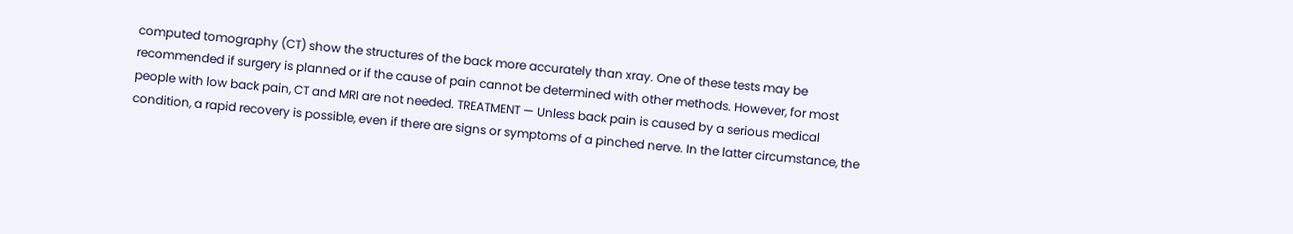computed tomography (CT) show the structures of the back more accurately than xray. One of these tests may be recommended if surgery is planned or if the cause of pain cannot be determined with other methods. However, for most people with low back pain, CT and MRI are not needed. TREATMENT — Unless back pain is caused by a serious medical condition, a rapid recovery is possible, even if there are signs or symptoms of a pinched nerve. In the latter circumstance, the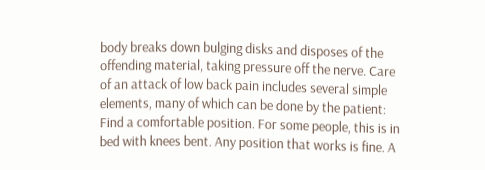body breaks down bulging disks and disposes of the offending material, taking pressure off the nerve. Care of an attack of low back pain includes several simple elements, many of which can be done by the patient: Find a comfortable position. For some people, this is in bed with knees bent. Any position that works is fine. A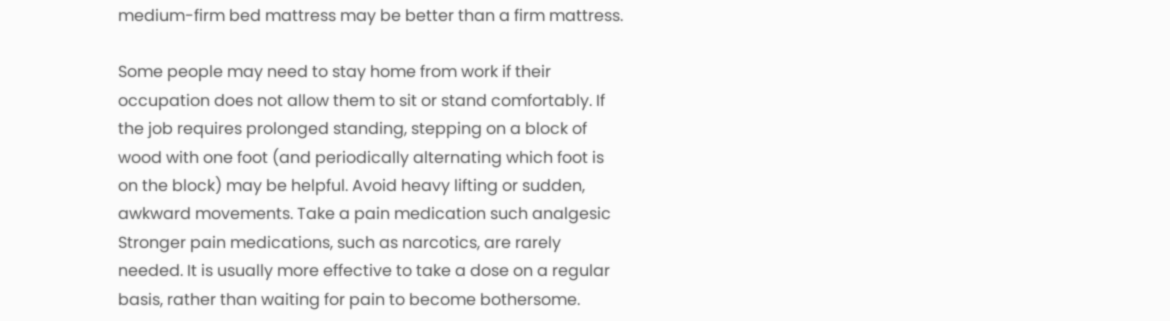medium-firm bed mattress may be better than a firm mattress.

Some people may need to stay home from work if their occupation does not allow them to sit or stand comfortably. If the job requires prolonged standing, stepping on a block of wood with one foot (and periodically alternating which foot is on the block) may be helpful. Avoid heavy lifting or sudden, awkward movements. Take a pain medication such analgesic Stronger pain medications, such as narcotics, are rarely needed. It is usually more effective to take a dose on a regular basis, rather than waiting for pain to become bothersome.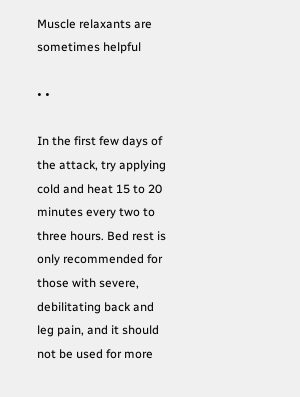Muscle relaxants are sometimes helpful

• •

In the first few days of the attack, try applying cold and heat 15 to 20 minutes every two to three hours. Bed rest is only recommended for those with severe, debilitating back and leg pain, and it should not be used for more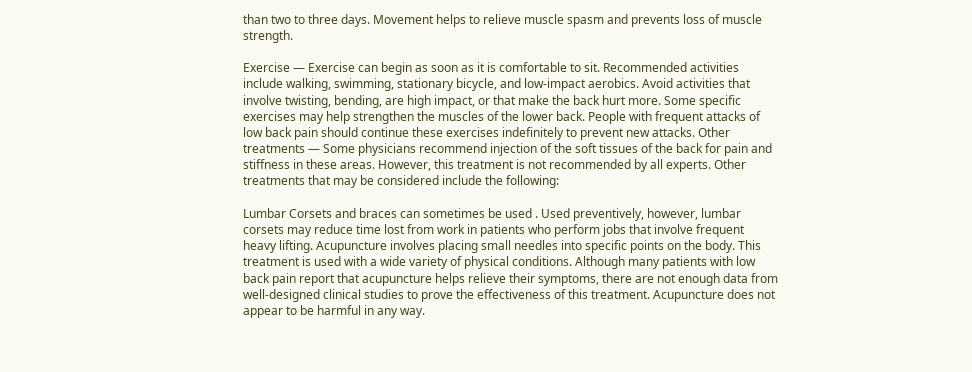than two to three days. Movement helps to relieve muscle spasm and prevents loss of muscle strength.

Exercise — Exercise can begin as soon as it is comfortable to sit. Recommended activities include walking, swimming, stationary bicycle, and low-impact aerobics. Avoid activities that involve twisting, bending, are high impact, or that make the back hurt more. Some specific exercises may help strengthen the muscles of the lower back. People with frequent attacks of low back pain should continue these exercises indefinitely to prevent new attacks. Other treatments — Some physicians recommend injection of the soft tissues of the back for pain and stiffness in these areas. However, this treatment is not recommended by all experts. Other treatments that may be considered include the following:

Lumbar Corsets and braces can sometimes be used . Used preventively, however, lumbar corsets may reduce time lost from work in patients who perform jobs that involve frequent heavy lifting. Acupuncture involves placing small needles into specific points on the body. This treatment is used with a wide variety of physical conditions. Although many patients with low back pain report that acupuncture helps relieve their symptoms, there are not enough data from well-designed clinical studies to prove the effectiveness of this treatment. Acupuncture does not appear to be harmful in any way.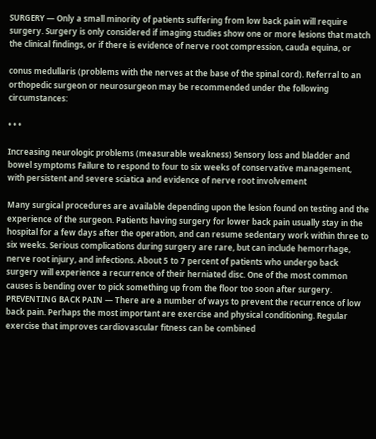SURGERY — Only a small minority of patients suffering from low back pain will require surgery. Surgery is only considered if imaging studies show one or more lesions that match the clinical findings, or if there is evidence of nerve root compression, cauda equina, or

conus medullaris (problems with the nerves at the base of the spinal cord). Referral to an orthopedic surgeon or neurosurgeon may be recommended under the following circumstances:

• • •

Increasing neurologic problems (measurable weakness) Sensory loss and bladder and bowel symptoms Failure to respond to four to six weeks of conservative management, with persistent and severe sciatica and evidence of nerve root involvement

Many surgical procedures are available depending upon the lesion found on testing and the experience of the surgeon. Patients having surgery for lower back pain usually stay in the hospital for a few days after the operation, and can resume sedentary work within three to six weeks. Serious complications during surgery are rare, but can include hemorrhage, nerve root injury, and infections. About 5 to 7 percent of patients who undergo back surgery will experience a recurrence of their herniated disc. One of the most common causes is bending over to pick something up from the floor too soon after surgery. PREVENTING BACK PAIN — There are a number of ways to prevent the recurrence of low back pain. Perhaps the most important are exercise and physical conditioning. Regular exercise that improves cardiovascular fitness can be combined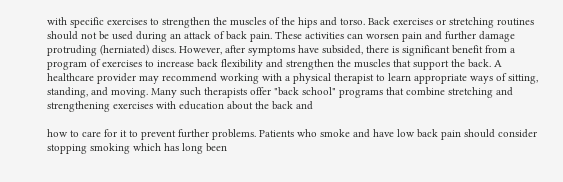with specific exercises to strengthen the muscles of the hips and torso. Back exercises or stretching routines should not be used during an attack of back pain. These activities can worsen pain and further damage protruding (herniated) discs. However, after symptoms have subsided, there is significant benefit from a program of exercises to increase back flexibility and strengthen the muscles that support the back. A healthcare provider may recommend working with a physical therapist to learn appropriate ways of sitting, standing, and moving. Many such therapists offer "back school" programs that combine stretching and strengthening exercises with education about the back and

how to care for it to prevent further problems. Patients who smoke and have low back pain should consider stopping smoking which has long been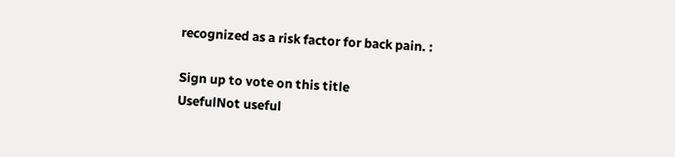recognized as a risk factor for back pain. :

Sign up to vote on this title
UsefulNot useful